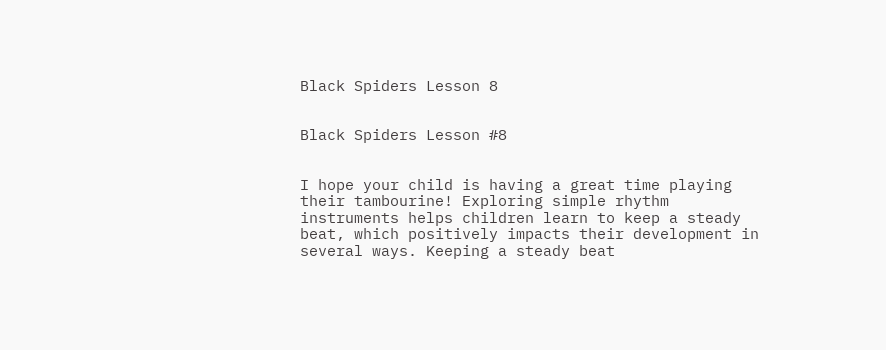Black Spiders Lesson 8


Black Spiders Lesson #8


I hope your child is having a great time playing their tambourine! Exploring simple rhythm instruments helps children learn to keep a steady beat, which positively impacts their development in several ways. Keeping a steady beat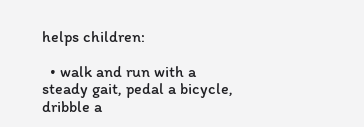helps children:

  • walk and run with a steady gait, pedal a bicycle, dribble a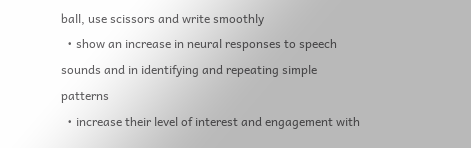ball, use scissors and write smoothly
  • show an increase in neural responses to speech sounds and in identifying and repeating simple patterns
  • increase their level of interest and engagement with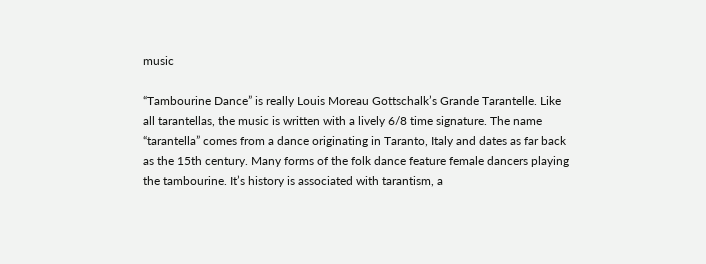music

“Tambourine Dance” is really Louis Moreau Gottschalk’s Grande Tarantelle. Like all tarantellas, the music is written with a lively 6/8 time signature. The name “tarantella” comes from a dance originating in Taranto, Italy and dates as far back as the 15th century. Many forms of the folk dance feature female dancers playing the tambourine. It’s history is associated with tarantism, a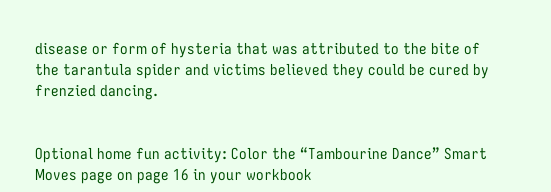disease or form of hysteria that was attributed to the bite of the tarantula spider and victims believed they could be cured by frenzied dancing.


Optional home fun activity: Color the “Tambourine Dance” Smart Moves page on page 16 in your workbook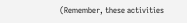(Remember, these activities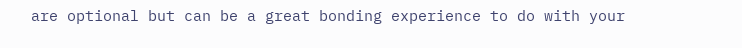are optional but can be a great bonding experience to do with your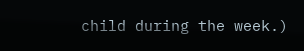child during the week.)